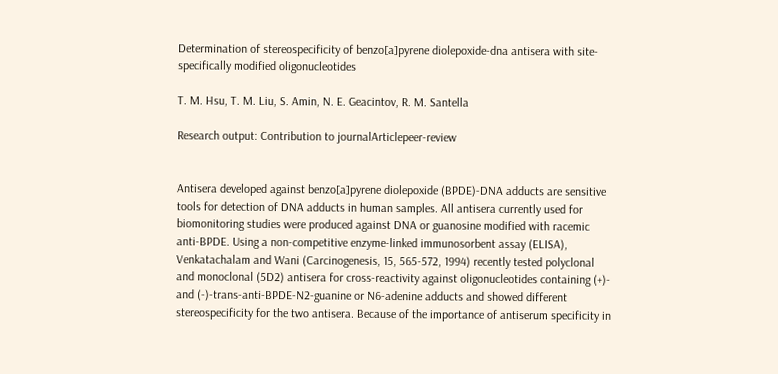Determination of stereospecificity of benzo[a]pyrene diolepoxide-dna antisera with site-specifically modified oligonucleotides

T. M. Hsu, T. M. Liu, S. Amin, N. E. Geacintov, R. M. Santella

Research output: Contribution to journalArticlepeer-review


Antisera developed against benzo[a]pyrene diolepoxide (BPDE)-DNA adducts are sensitive tools for detection of DNA adducts in human samples. All antisera currently used for biomonitoring studies were produced against DNA or guanosine modified with racemic anti-BPDE. Using a non-competitive enzyme-linked immunosorbent assay (ELISA), Venkatachalam and Wani (Carcinogenesis, 15, 565-572, 1994) recently tested polyclonal and monoclonal (5D2) antisera for cross-reactivity against oligonucleotides containing (+)- and (-)-trans-anti-BPDE-N2-guanine or N6-adenine adducts and showed different stereospecificity for the two antisera. Because of the importance of antiserum specificity in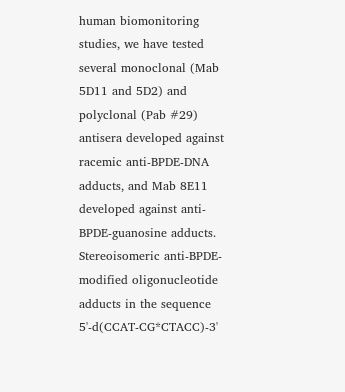human biomonitoring studies, we have tested several monoclonal (Mab 5D11 and 5D2) and polyclonal (Pab #29) antisera developed against racemic anti-BPDE-DNA adducts, and Mab 8E11 developed against anti-BPDE-guanosine adducts. Stereoisomeric anti-BPDE-modified oligonucleotide adducts in the sequence 5'-d(CCAT-CG*CTACC)-3'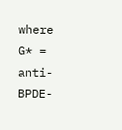where G* = anti-BPDE-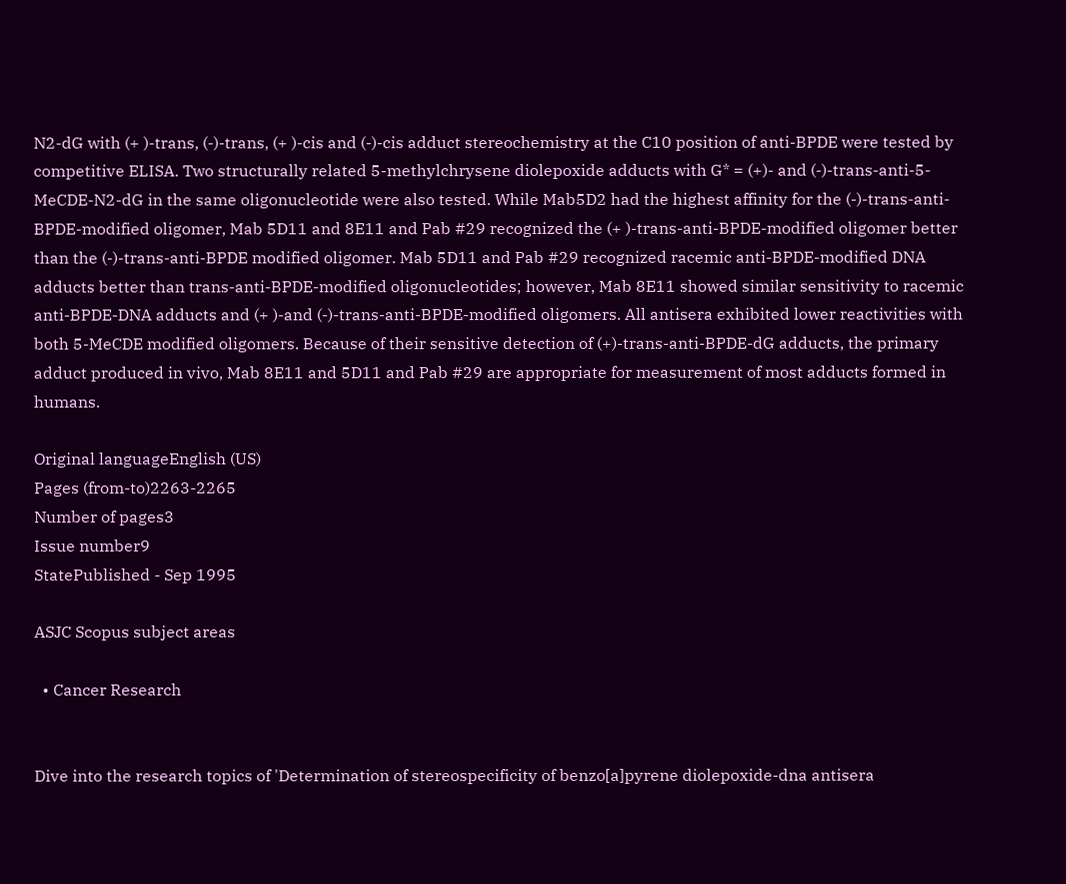N2-dG with (+ )-trans, (-)-trans, (+ )-cis and (-)-cis adduct stereochemistry at the C10 position of anti-BPDE were tested by competitive ELISA. Two structurally related 5-methylchrysene diolepoxide adducts with G* = (+)- and (-)-trans-anti-5-MeCDE-N2-dG in the same oligonucleotide were also tested. While Mab5D2 had the highest affinity for the (-)-trans-anti-BPDE-modified oligomer, Mab 5D11 and 8E11 and Pab #29 recognized the (+ )-trans-anti-BPDE-modified oligomer better than the (-)-trans-anti-BPDE modified oligomer. Mab 5D11 and Pab #29 recognized racemic anti-BPDE-modified DNA adducts better than trans-anti-BPDE-modified oligonucleotides; however, Mab 8E11 showed similar sensitivity to racemic anti-BPDE-DNA adducts and (+ )-and (-)-trans-anti-BPDE-modified oligomers. All antisera exhibited lower reactivities with both 5-MeCDE modified oligomers. Because of their sensitive detection of (+)-trans-anti-BPDE-dG adducts, the primary adduct produced in vivo, Mab 8E11 and 5D11 and Pab #29 are appropriate for measurement of most adducts formed in humans.

Original languageEnglish (US)
Pages (from-to)2263-2265
Number of pages3
Issue number9
StatePublished - Sep 1995

ASJC Scopus subject areas

  • Cancer Research


Dive into the research topics of 'Determination of stereospecificity of benzo[a]pyrene diolepoxide-dna antisera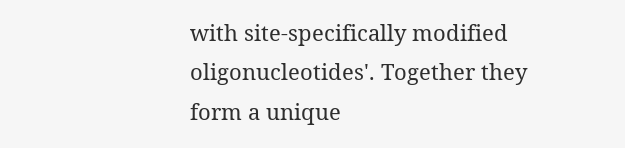with site-specifically modified oligonucleotides'. Together they form a unique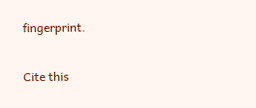fingerprint.

Cite this